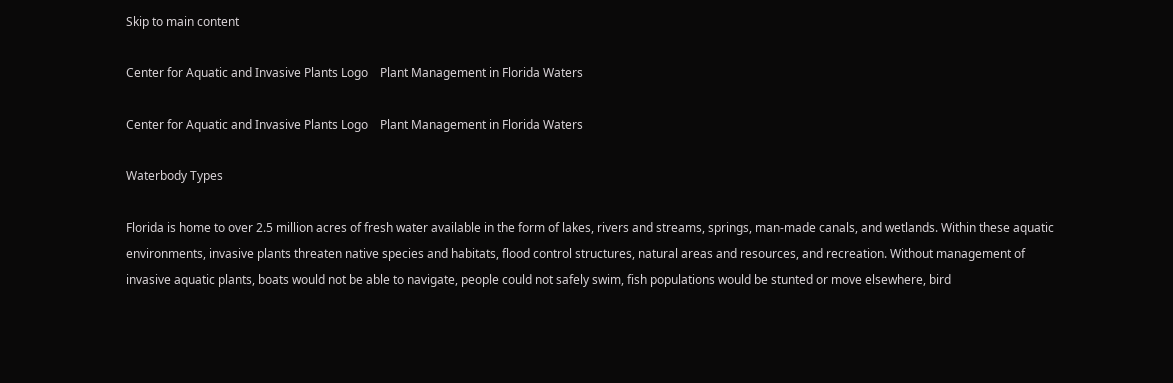Skip to main content

Center for Aquatic and Invasive Plants Logo    Plant Management in Florida Waters

Center for Aquatic and Invasive Plants Logo    Plant Management in Florida Waters

Waterbody Types

Florida is home to over 2.5 million acres of fresh water available in the form of lakes, rivers and streams, springs, man-made canals, and wetlands. Within these aquatic environments, invasive plants threaten native species and habitats, flood control structures, natural areas and resources, and recreation. Without management of invasive aquatic plants, boats would not be able to navigate, people could not safely swim, fish populations would be stunted or move elsewhere, bird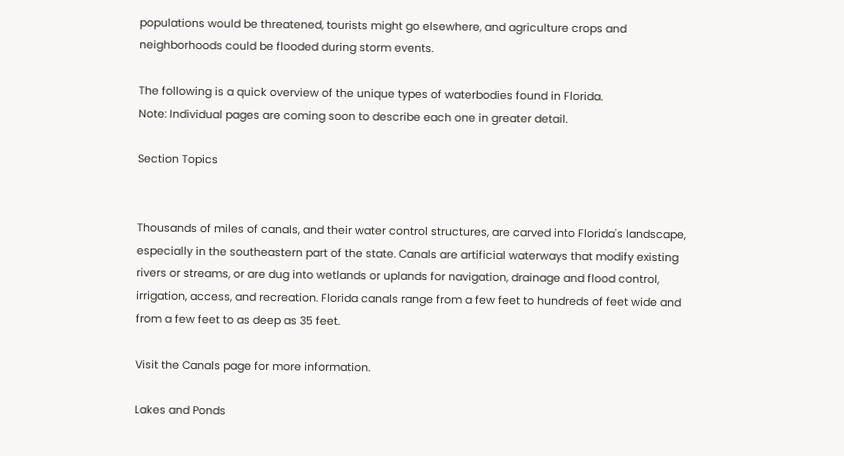populations would be threatened, tourists might go elsewhere, and agriculture crops and neighborhoods could be flooded during storm events.

The following is a quick overview of the unique types of waterbodies found in Florida.
Note: Individual pages are coming soon to describe each one in greater detail.

Section Topics


Thousands of miles of canals, and their water control structures, are carved into Florida's landscape, especially in the southeastern part of the state. Canals are artificial waterways that modify existing rivers or streams, or are dug into wetlands or uplands for navigation, drainage and flood control, irrigation, access, and recreation. Florida canals range from a few feet to hundreds of feet wide and from a few feet to as deep as 35 feet.

Visit the Canals page for more information.

Lakes and Ponds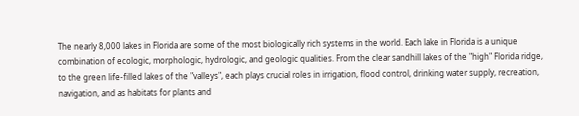The nearly 8,000 lakes in Florida are some of the most biologically rich systems in the world. Each lake in Florida is a unique combination of ecologic, morphologic, hydrologic, and geologic qualities. From the clear sandhill lakes of the "high" Florida ridge, to the green life-filled lakes of the "valleys", each plays crucial roles in irrigation, flood control, drinking water supply, recreation, navigation, and as habitats for plants and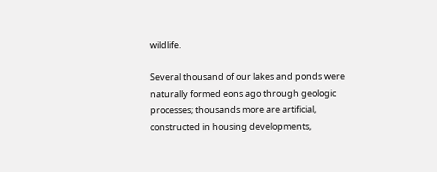wildlife.

Several thousand of our lakes and ponds were naturally formed eons ago through geologic processes; thousands more are artificial, constructed in housing developments,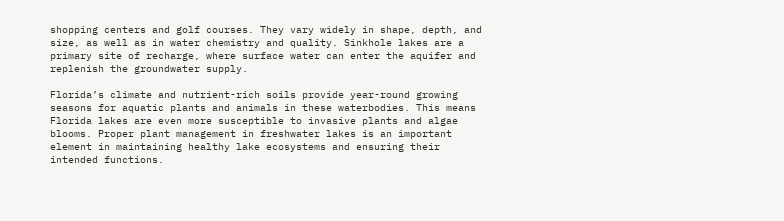shopping centers and golf courses. They vary widely in shape, depth, and size, as well as in water chemistry and quality. Sinkhole lakes are a primary site of recharge, where surface water can enter the aquifer and replenish the groundwater supply.

Florida’s climate and nutrient-rich soils provide year-round growing seasons for aquatic plants and animals in these waterbodies. This means Florida lakes are even more susceptible to invasive plants and algae blooms. Proper plant management in freshwater lakes is an important element in maintaining healthy lake ecosystems and ensuring their intended functions.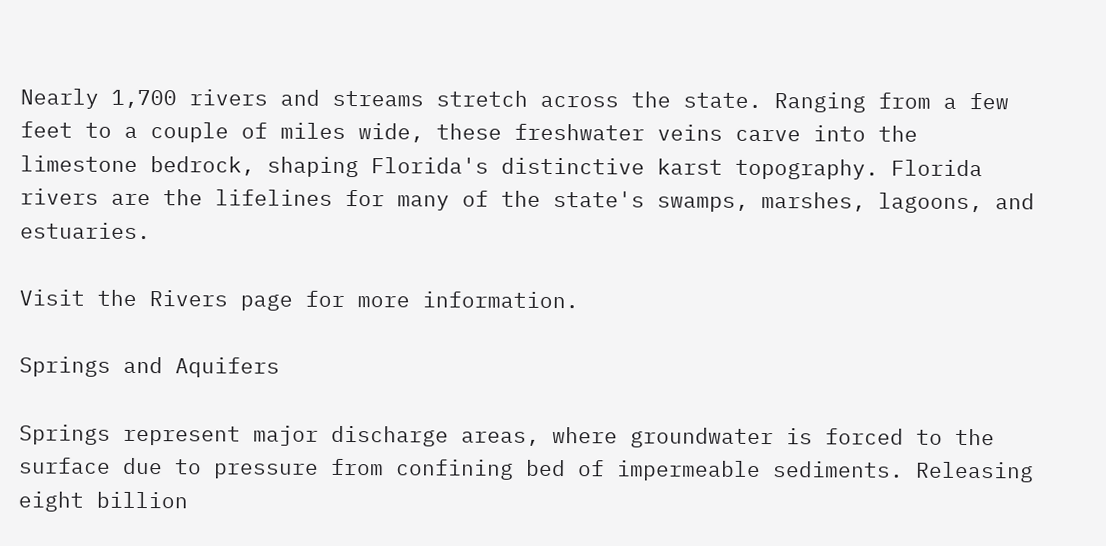Nearly 1,700 rivers and streams stretch across the state. Ranging from a few feet to a couple of miles wide, these freshwater veins carve into the limestone bedrock, shaping Florida's distinctive karst topography. Florida rivers are the lifelines for many of the state's swamps, marshes, lagoons, and estuaries.

Visit the Rivers page for more information.

Springs and Aquifers

Springs represent major discharge areas, where groundwater is forced to the surface due to pressure from confining bed of impermeable sediments. Releasing eight billion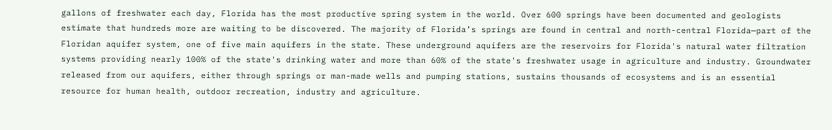gallons of freshwater each day, Florida has the most productive spring system in the world. Over 600 springs have been documented and geologists estimate that hundreds more are waiting to be discovered. The majority of Florida’s springs are found in central and north-central Florida—part of the Floridan aquifer system, one of five main aquifers in the state. These underground aquifers are the reservoirs for Florida's natural water filtration systems providing nearly 100% of the state's drinking water and more than 60% of the state's freshwater usage in agriculture and industry. Groundwater released from our aquifers, either through springs or man-made wells and pumping stations, sustains thousands of ecosystems and is an essential resource for human health, outdoor recreation, industry and agriculture.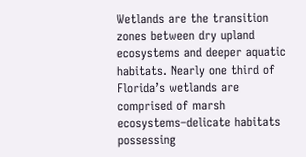Wetlands are the transition zones between dry upland ecosystems and deeper aquatic habitats. Nearly one third of Florida’s wetlands are comprised of marsh ecosystems–delicate habitats possessing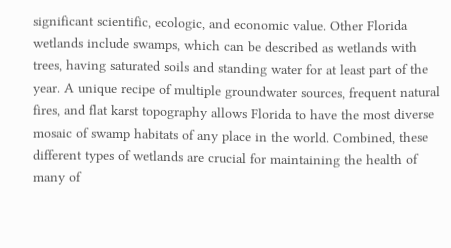significant scientific, ecologic, and economic value. Other Florida wetlands include swamps, which can be described as wetlands with trees, having saturated soils and standing water for at least part of the year. A unique recipe of multiple groundwater sources, frequent natural fires, and flat karst topography allows Florida to have the most diverse mosaic of swamp habitats of any place in the world. Combined, these different types of wetlands are crucial for maintaining the health of many of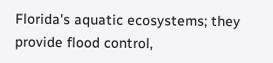Florida's aquatic ecosystems; they provide flood control,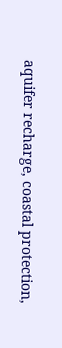aquifer recharge, coastal protection,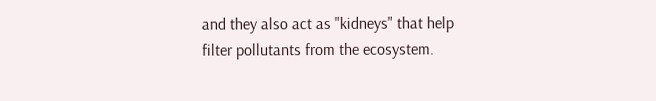and they also act as "kidneys" that help filter pollutants from the ecosystem.